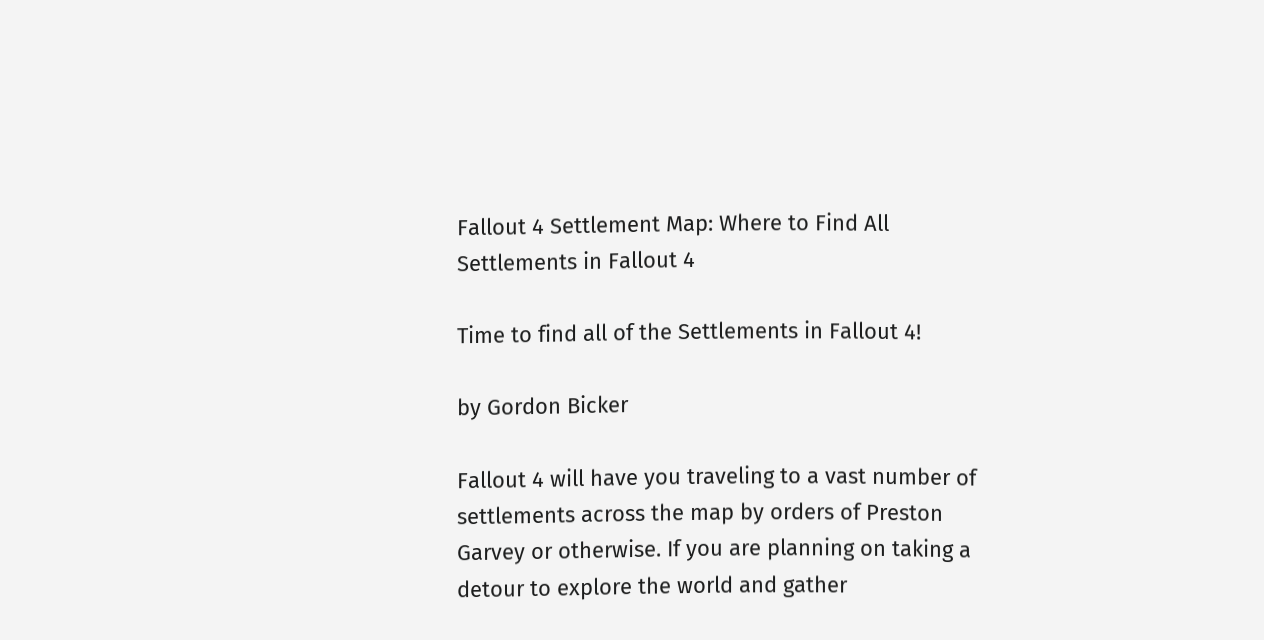Fallout 4 Settlement Map: Where to Find All Settlements in Fallout 4

Time to find all of the Settlements in Fallout 4!

by Gordon Bicker

Fallout 4 will have you traveling to a vast number of settlements across the map by orders of Preston Garvey or otherwise. If you are planning on taking a detour to explore the world and gather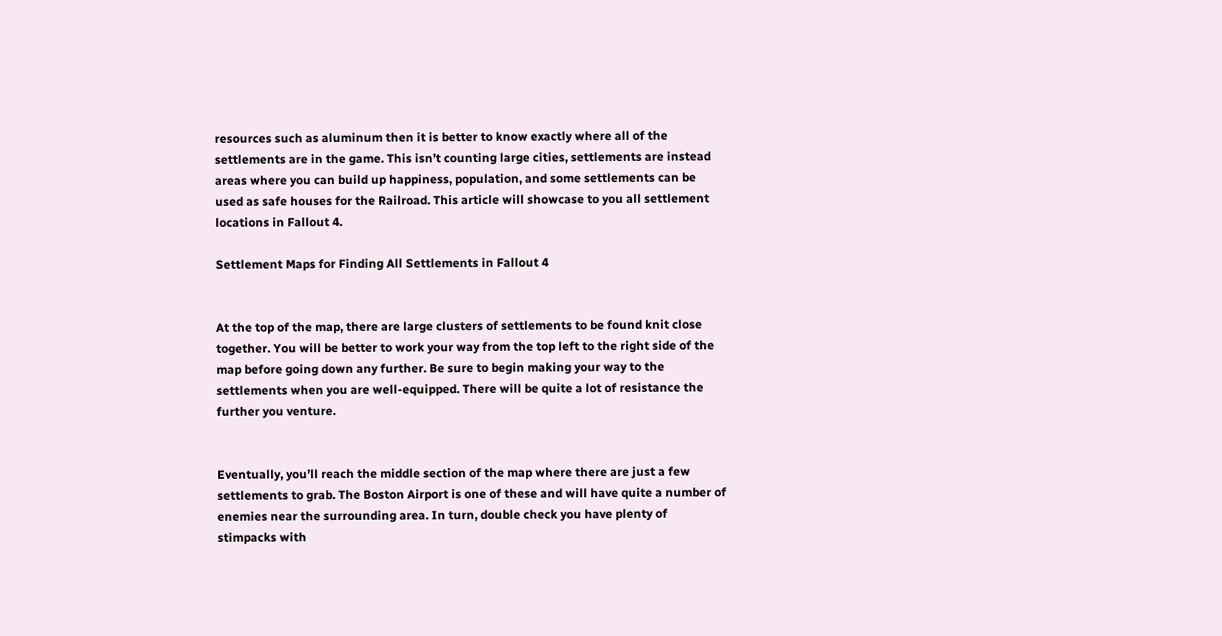resources such as aluminum then it is better to know exactly where all of the settlements are in the game. This isn’t counting large cities, settlements are instead areas where you can build up happiness, population, and some settlements can be used as safe houses for the Railroad. This article will showcase to you all settlement locations in Fallout 4.

Settlement Maps for Finding All Settlements in Fallout 4


At the top of the map, there are large clusters of settlements to be found knit close together. You will be better to work your way from the top left to the right side of the map before going down any further. Be sure to begin making your way to the settlements when you are well-equipped. There will be quite a lot of resistance the further you venture.


Eventually, you’ll reach the middle section of the map where there are just a few settlements to grab. The Boston Airport is one of these and will have quite a number of enemies near the surrounding area. In turn, double check you have plenty of stimpacks with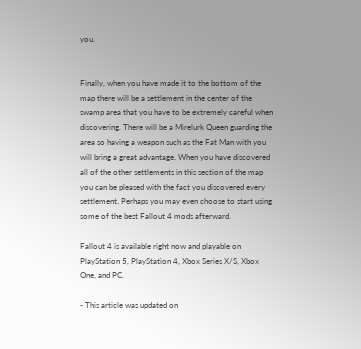you.


Finally, when you have made it to the bottom of the map there will be a settlement in the center of the swamp area that you have to be extremely careful when discovering. There will be a Mirelurk Queen guarding the area so having a weapon such as the Fat Man with you will bring a great advantage. When you have discovered all of the other settlements in this section of the map you can be pleased with the fact you discovered every settlement. Perhaps you may even choose to start using some of the best Fallout 4 mods afterward.

Fallout 4 is available right now and playable on PlayStation 5, PlayStation 4, Xbox Series X/S, Xbox One, and PC.

- This article was updated on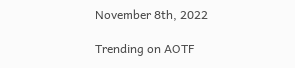November 8th, 2022

Trending on AOTF